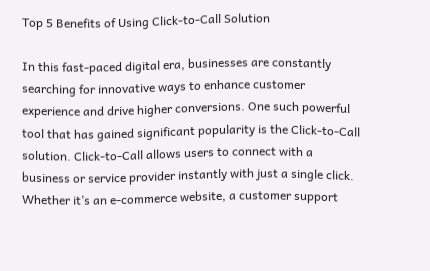Top 5 Benefits of Using Click-to-Call Solution

In this fast-paced digital era, businesses are constantly searching for innovative ways to enhance customer experience and drive higher conversions. One such powerful tool that has gained significant popularity is the Click-to-Call solution. Click-to-Call allows users to connect with a business or service provider instantly with just a single click. Whether it’s an e-commerce website, a customer support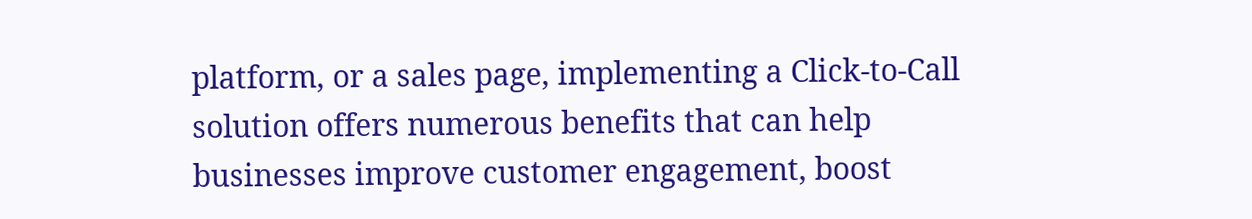platform, or a sales page, implementing a Click-to-Call solution offers numerous benefits that can help businesses improve customer engagement, boost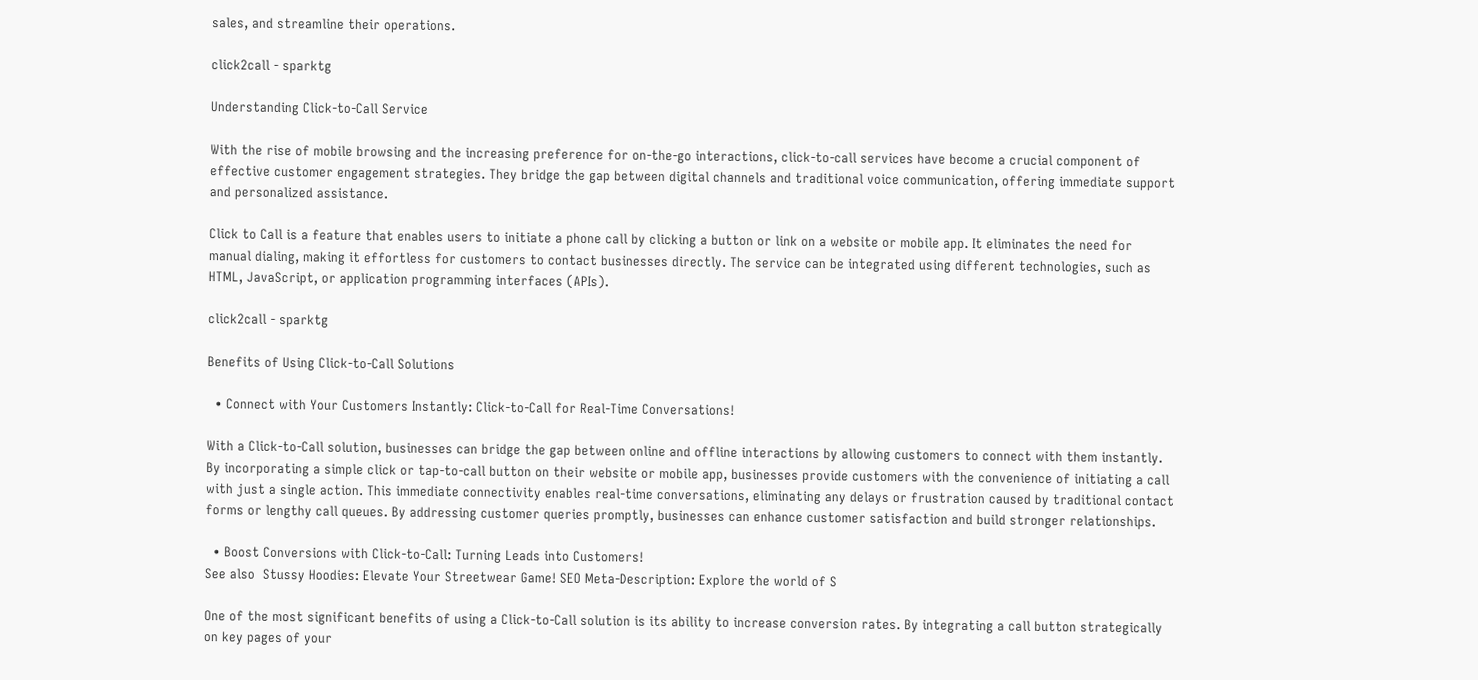sales, and streamline their operations.

click2call - sparktg

Understanding Click-to-Call Service

With the rise of mobile browsing and the increasing preference for on-the-go interactions, click-to-call services have become a crucial component of effective customer engagement strategies. They bridge the gap between digital channels and traditional voice communication, offering immediate support and personalized assistance.

Click to Call is a feature that enables users to initiate a phone call by clicking a button or link on a website or mobile app. It eliminates the need for manual dialing, making it effortless for customers to contact businesses directly. The service can be integrated using different technologies, such as HTML, JavaScript, or application programming interfaces (APIs).

click2call - sparktg

Benefits of Using Click-to-Call Solutions

  • Connect with Your Customers Instantly: Click-to-Call for Real-Time Conversations!

With a Click-to-Call solution, businesses can bridge the gap between online and offline interactions by allowing customers to connect with them instantly. By incorporating a simple click or tap-to-call button on their website or mobile app, businesses provide customers with the convenience of initiating a call with just a single action. This immediate connectivity enables real-time conversations, eliminating any delays or frustration caused by traditional contact forms or lengthy call queues. By addressing customer queries promptly, businesses can enhance customer satisfaction and build stronger relationships.

  • Boost Conversions with Click-to-Call: Turning Leads into Customers!
See also  Stussy Hoodies: Elevate Your Streetwear Game! SEO Meta-Description: Explore the world of S

One of the most significant benefits of using a Click-to-Call solution is its ability to increase conversion rates. By integrating a call button strategically on key pages of your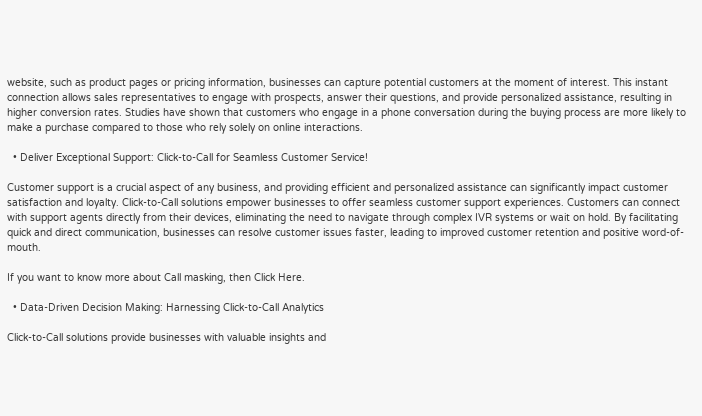website, such as product pages or pricing information, businesses can capture potential customers at the moment of interest. This instant connection allows sales representatives to engage with prospects, answer their questions, and provide personalized assistance, resulting in higher conversion rates. Studies have shown that customers who engage in a phone conversation during the buying process are more likely to make a purchase compared to those who rely solely on online interactions.

  • Deliver Exceptional Support: Click-to-Call for Seamless Customer Service!

Customer support is a crucial aspect of any business, and providing efficient and personalized assistance can significantly impact customer satisfaction and loyalty. Click-to-Call solutions empower businesses to offer seamless customer support experiences. Customers can connect with support agents directly from their devices, eliminating the need to navigate through complex IVR systems or wait on hold. By facilitating quick and direct communication, businesses can resolve customer issues faster, leading to improved customer retention and positive word-of-mouth.

If you want to know more about Call masking, then Click Here.

  • Data-Driven Decision Making: Harnessing Click-to-Call Analytics

Click-to-Call solutions provide businesses with valuable insights and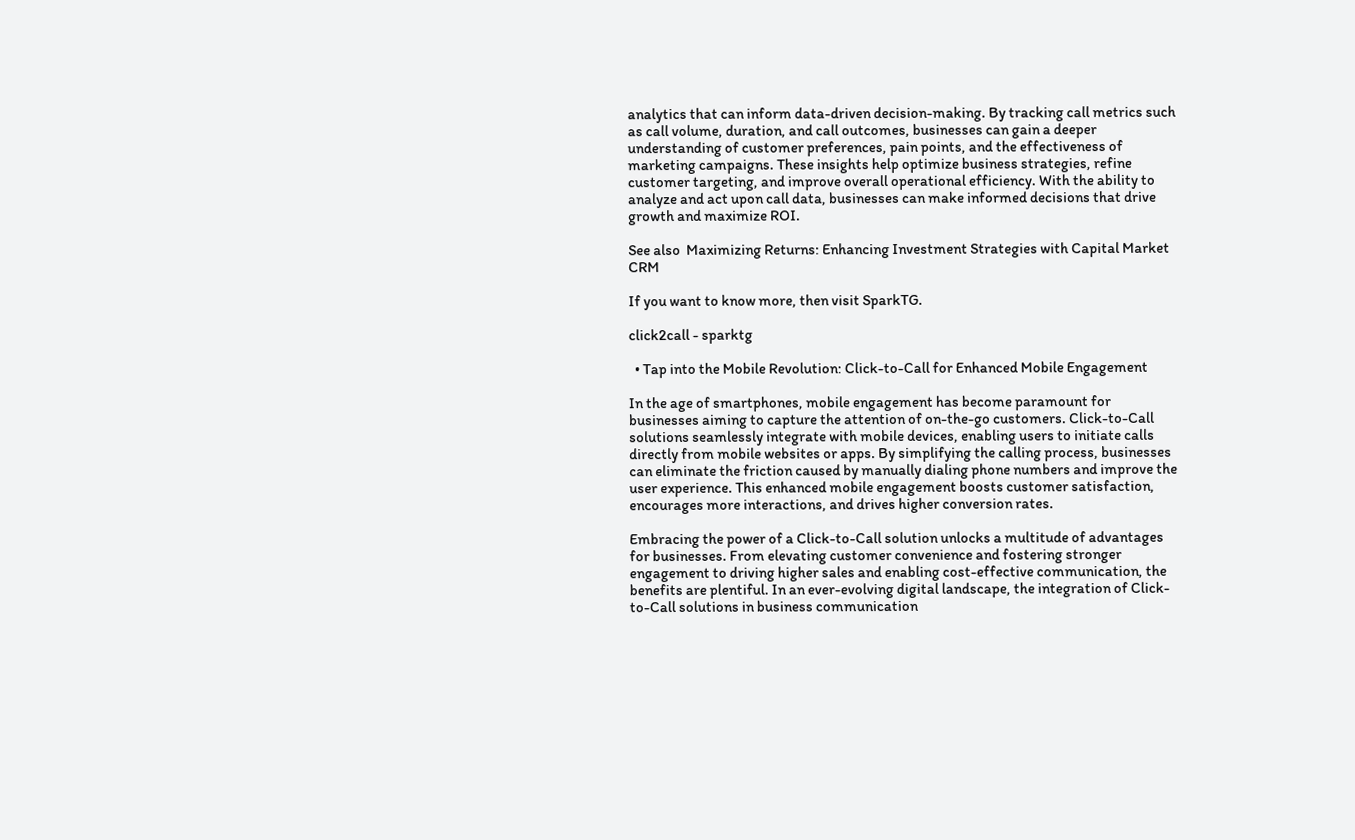analytics that can inform data-driven decision-making. By tracking call metrics such as call volume, duration, and call outcomes, businesses can gain a deeper understanding of customer preferences, pain points, and the effectiveness of marketing campaigns. These insights help optimize business strategies, refine customer targeting, and improve overall operational efficiency. With the ability to analyze and act upon call data, businesses can make informed decisions that drive growth and maximize ROI.

See also  Maximizing Returns: Enhancing Investment Strategies with Capital Market CRM

If you want to know more, then visit SparkTG.

click2call - sparktg

  • Tap into the Mobile Revolution: Click-to-Call for Enhanced Mobile Engagement

In the age of smartphones, mobile engagement has become paramount for businesses aiming to capture the attention of on-the-go customers. Click-to-Call solutions seamlessly integrate with mobile devices, enabling users to initiate calls directly from mobile websites or apps. By simplifying the calling process, businesses can eliminate the friction caused by manually dialing phone numbers and improve the user experience. This enhanced mobile engagement boosts customer satisfaction, encourages more interactions, and drives higher conversion rates.

Embracing the power of a Click-to-Call solution unlocks a multitude of advantages for businesses. From elevating customer convenience and fostering stronger engagement to driving higher sales and enabling cost-effective communication, the benefits are plentiful. In an ever-evolving digital landscape, the integration of Click-to-Call solutions in business communication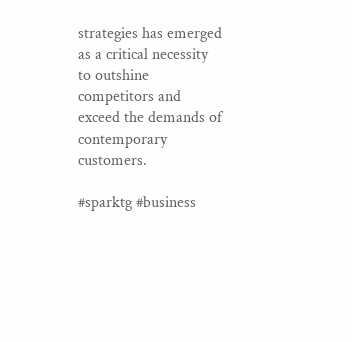strategies has emerged as a critical necessity to outshine competitors and exceed the demands of contemporary customers.

#sparktg #business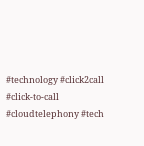#technology #click2call #click-to-call #cloudtelephony #tech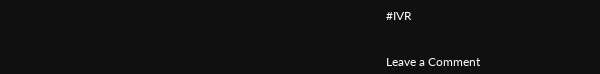#IVR


Leave a Comment